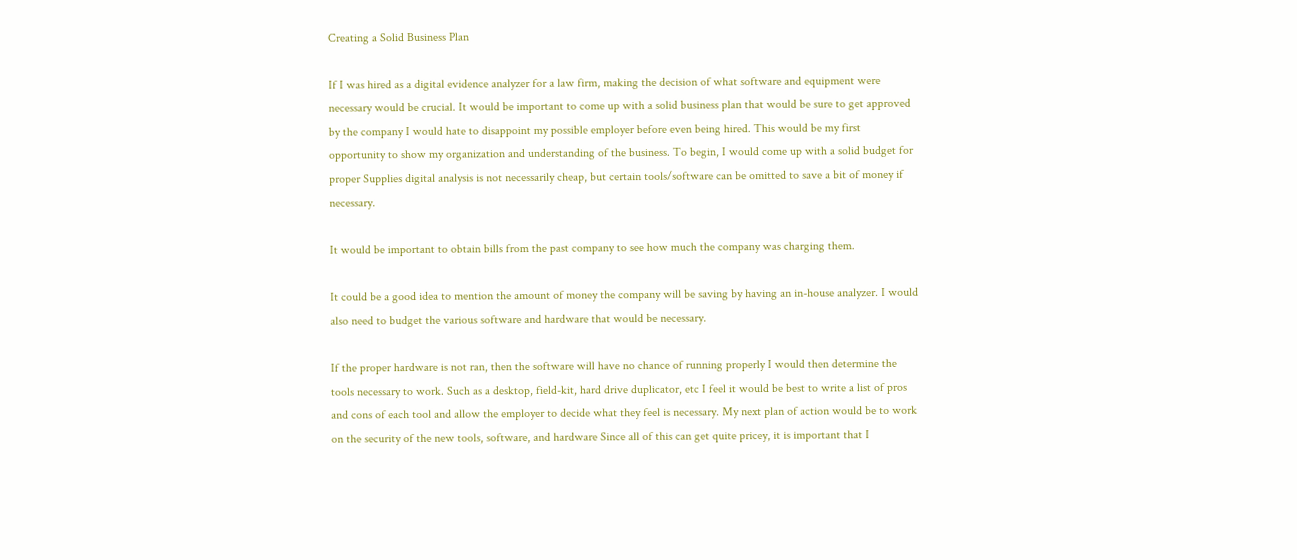Creating a Solid Business Plan

If I was hired as a digital evidence analyzer for a law firm, making the decision of what software and equipment were necessary would be crucial. It would be important to come up with a solid business plan that would be sure to get approved by the company I would hate to disappoint my possible employer before even being hired. This would be my first opportunity to show my organization and understanding of the business. To begin, I would come up with a solid budget for proper Supplies digital analysis is not necessarily cheap, but certain tools/software can be omitted to save a bit of money if necessary.

It would be important to obtain bills from the past company to see how much the company was charging them.

It could be a good idea to mention the amount of money the company will be saving by having an in-house analyzer. I would also need to budget the various software and hardware that would be necessary.

If the proper hardware is not ran, then the software will have no chance of running properly I would then determine the tools necessary to work. Such as a desktop, field-kit, hard drive duplicator, etc I feel it would be best to write a list of pros and cons of each tool and allow the employer to decide what they feel is necessary. My next plan of action would be to work on the security of the new tools, software, and hardware Since all of this can get quite pricey, it is important that I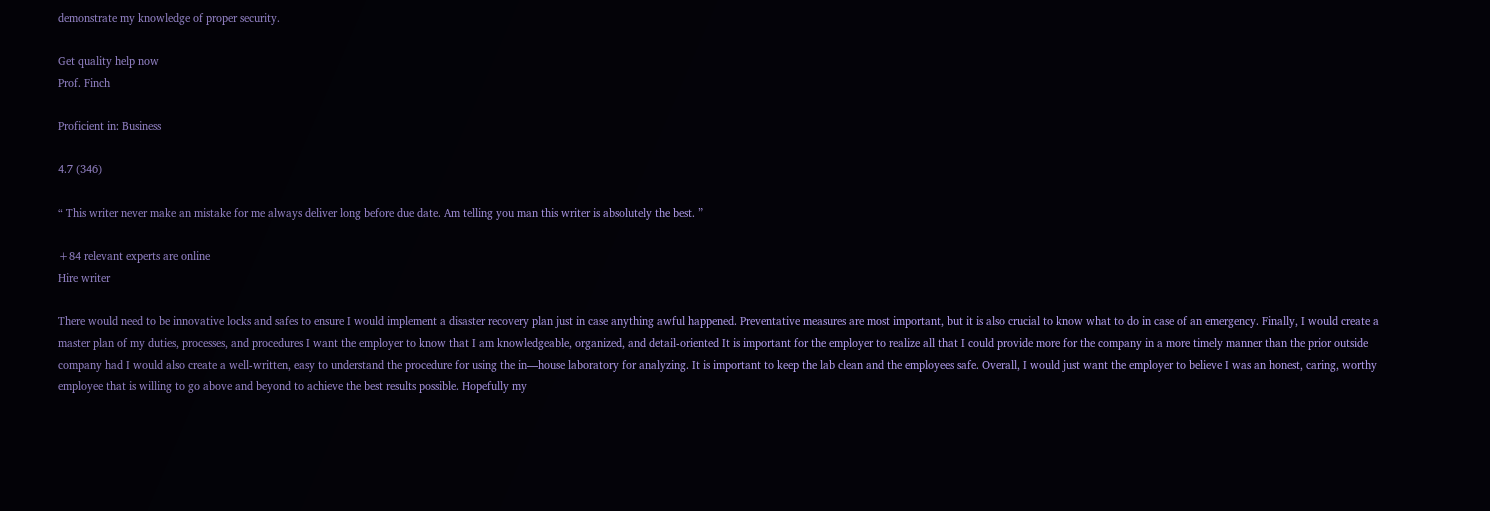demonstrate my knowledge of proper security.

Get quality help now
Prof. Finch

Proficient in: Business

4.7 (346)

“ This writer never make an mistake for me always deliver long before due date. Am telling you man this writer is absolutely the best. ”

+84 relevant experts are online
Hire writer

There would need to be innovative locks and safes to ensure I would implement a disaster recovery plan just in case anything awful happened. Preventative measures are most important, but it is also crucial to know what to do in case of an emergency. Finally, I would create a master plan of my duties, processes, and procedures I want the employer to know that I am knowledgeable, organized, and detail-oriented It is important for the employer to realize all that I could provide more for the company in a more timely manner than the prior outside company had I would also create a well-written, easy to understand the procedure for using the in—house laboratory for analyzing. It is important to keep the lab clean and the employees safe. Overall, I would just want the employer to believe I was an honest, caring, worthy employee that is willing to go above and beyond to achieve the best results possible. Hopefully my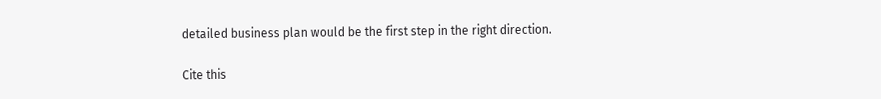detailed business plan would be the first step in the right direction.

Cite this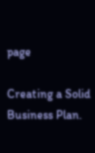page

Creating a Solid Business Plan.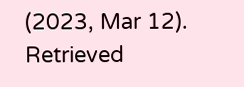(2023, Mar 12). Retrieved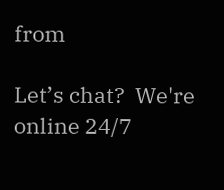from

Let’s chat?  We're online 24/7